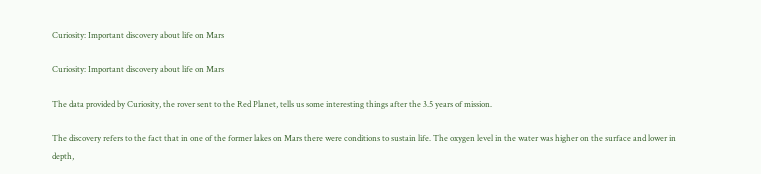Curiosity: Important discovery about life on Mars

Curiosity: Important discovery about life on Mars

The data provided by Curiosity, the rover sent to the Red Planet, tells us some interesting things after the 3.5 years of mission.

The discovery refers to the fact that in one of the former lakes on Mars there were conditions to sustain life. The oxygen level in the water was higher on the surface and lower in depth,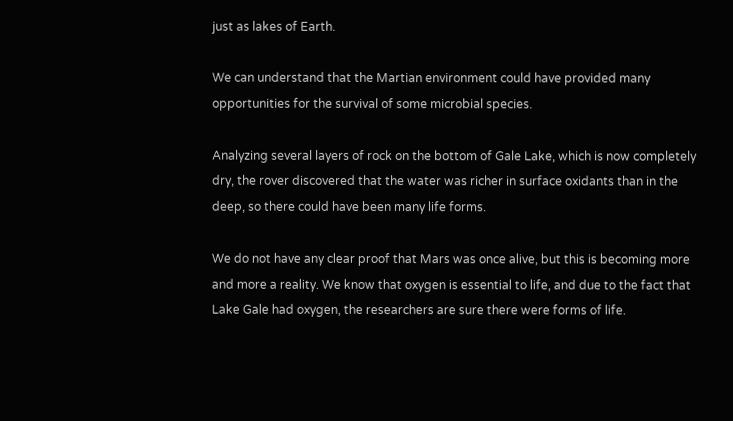just as lakes of Earth.

We can understand that the Martian environment could have provided many opportunities for the survival of some microbial species.

Analyzing several layers of rock on the bottom of Gale Lake, which is now completely dry, the rover discovered that the water was richer in surface oxidants than in the deep, so there could have been many life forms.

We do not have any clear proof that Mars was once alive, but this is becoming more and more a reality. We know that oxygen is essential to life, and due to the fact that Lake Gale had oxygen, the researchers are sure there were forms of life.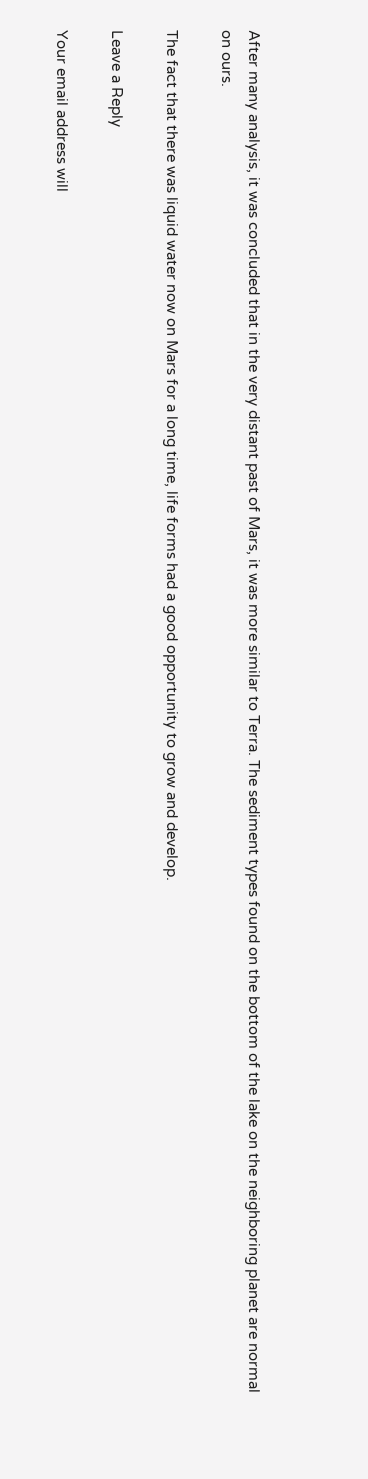After many analysis, it was concluded that in the very distant past of Mars, it was more similar to Terra. The sediment types found on the bottom of the lake on the neighboring planet are normal on ours.

The fact that there was liquid water now on Mars for a long time, life forms had a good opportunity to grow and develop.

Leave a Reply

Your email address will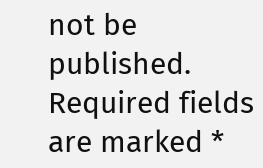not be published. Required fields are marked *